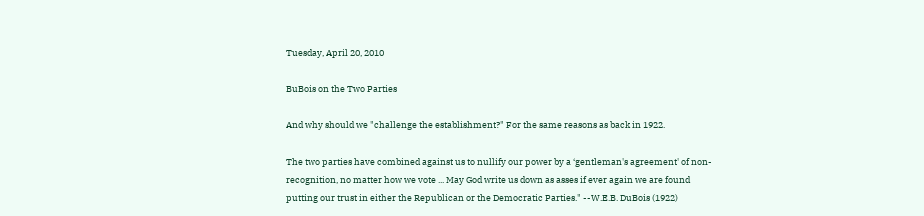Tuesday, April 20, 2010

BuBois on the Two Parties

And why should we "challenge the establishment?" For the same reasons as back in 1922.

The two parties have combined against us to nullify our power by a ‘gentleman's agreement' of non-recognition, no matter how we vote ... May God write us down as asses if ever again we are found putting our trust in either the Republican or the Democratic Parties." --W.E.B. DuBois (1922)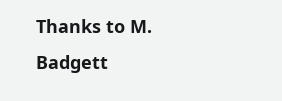Thanks to M. Badgett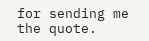for sending me the quote.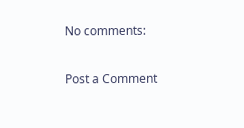No comments:

Post a Comment